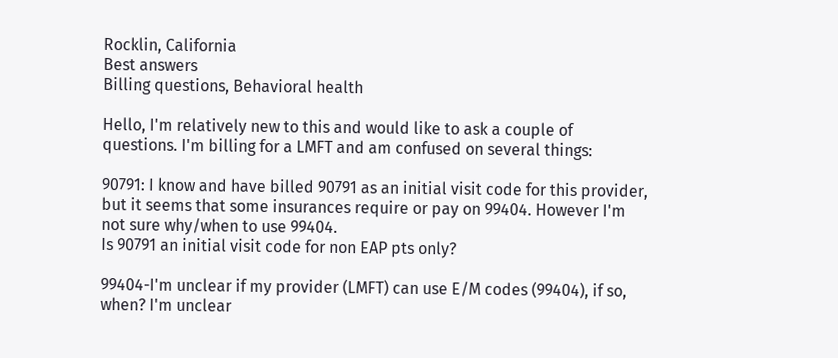Rocklin, California
Best answers
Billing questions, Behavioral health

Hello, I'm relatively new to this and would like to ask a couple of questions. I'm billing for a LMFT and am confused on several things:

90791: I know and have billed 90791 as an initial visit code for this provider, but it seems that some insurances require or pay on 99404. However I'm not sure why/when to use 99404.
Is 90791 an initial visit code for non EAP pts only?

99404-I'm unclear if my provider (LMFT) can use E/M codes (99404), if so, when? I'm unclear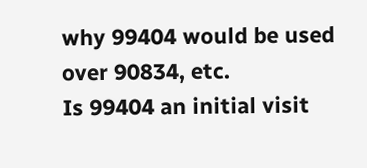why 99404 would be used over 90834, etc.
Is 99404 an initial visit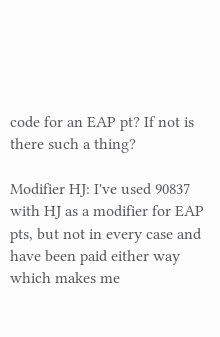code for an EAP pt? If not is there such a thing?

Modifier HJ: I've used 90837 with HJ as a modifier for EAP pts, but not in every case and have been paid either way which makes me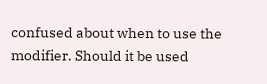confused about when to use the modifier. Should it be used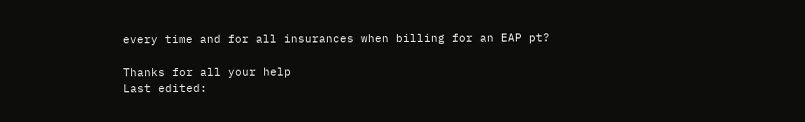every time and for all insurances when billing for an EAP pt?

Thanks for all your help
Last edited: